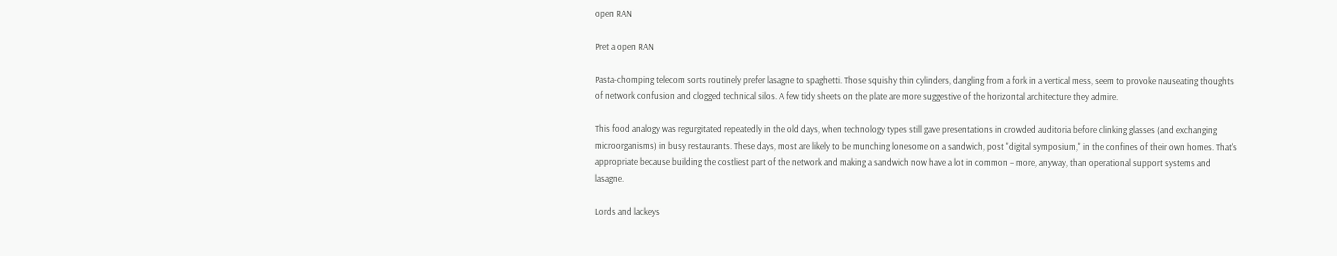open RAN

Pret a open RAN

Pasta-chomping telecom sorts routinely prefer lasagne to spaghetti. Those squishy thin cylinders, dangling from a fork in a vertical mess, seem to provoke nauseating thoughts of network confusion and clogged technical silos. A few tidy sheets on the plate are more suggestive of the horizontal architecture they admire.

This food analogy was regurgitated repeatedly in the old days, when technology types still gave presentations in crowded auditoria before clinking glasses (and exchanging microorganisms) in busy restaurants. These days, most are likely to be munching lonesome on a sandwich, post "digital symposium," in the confines of their own homes. That's appropriate because building the costliest part of the network and making a sandwich now have a lot in common – more, anyway, than operational support systems and lasagne.

Lords and lackeys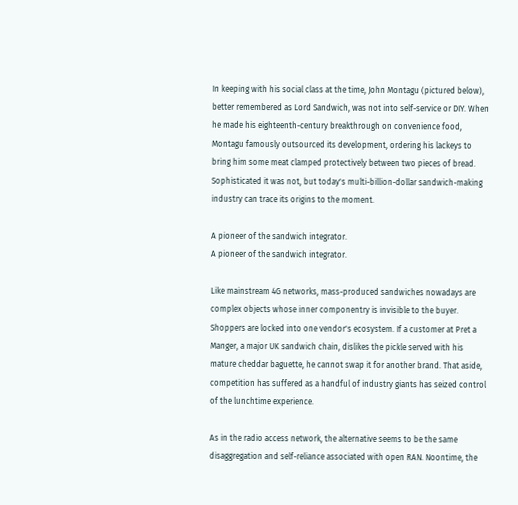In keeping with his social class at the time, John Montagu (pictured below), better remembered as Lord Sandwich, was not into self-service or DIY. When he made his eighteenth-century breakthrough on convenience food, Montagu famously outsourced its development, ordering his lackeys to bring him some meat clamped protectively between two pieces of bread. Sophisticated it was not, but today's multi-billion-dollar sandwich-making industry can trace its origins to the moment.

A pioneer of the sandwich integrator.
A pioneer of the sandwich integrator.

Like mainstream 4G networks, mass-produced sandwiches nowadays are complex objects whose inner componentry is invisible to the buyer. Shoppers are locked into one vendor's ecosystem. If a customer at Pret a Manger, a major UK sandwich chain, dislikes the pickle served with his mature cheddar baguette, he cannot swap it for another brand. That aside, competition has suffered as a handful of industry giants has seized control of the lunchtime experience.

As in the radio access network, the alternative seems to be the same disaggregation and self-reliance associated with open RAN. Noontime, the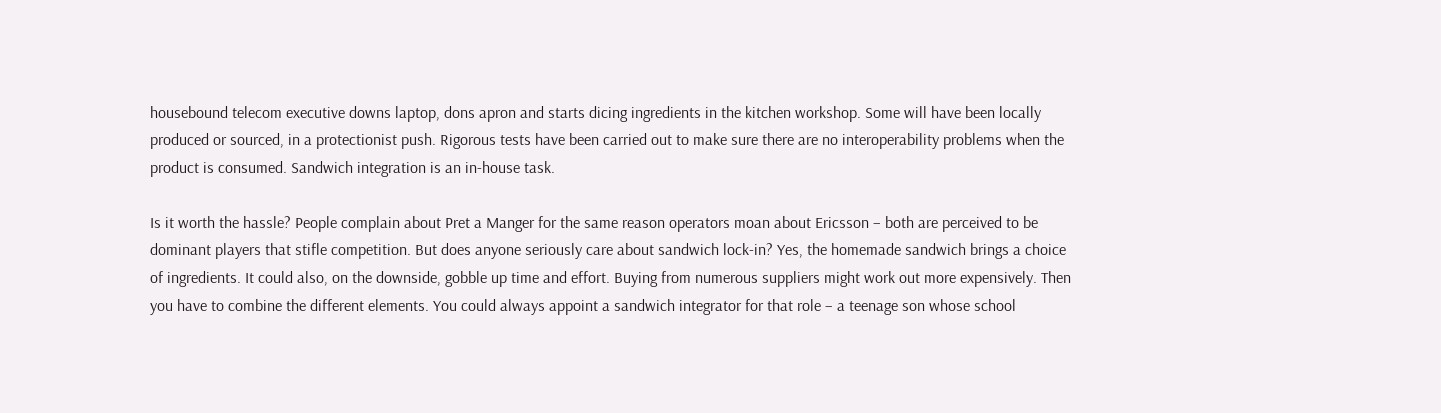housebound telecom executive downs laptop, dons apron and starts dicing ingredients in the kitchen workshop. Some will have been locally produced or sourced, in a protectionist push. Rigorous tests have been carried out to make sure there are no interoperability problems when the product is consumed. Sandwich integration is an in-house task.

Is it worth the hassle? People complain about Pret a Manger for the same reason operators moan about Ericsson – both are perceived to be dominant players that stifle competition. But does anyone seriously care about sandwich lock-in? Yes, the homemade sandwich brings a choice of ingredients. It could also, on the downside, gobble up time and effort. Buying from numerous suppliers might work out more expensively. Then you have to combine the different elements. You could always appoint a sandwich integrator for that role – a teenage son whose school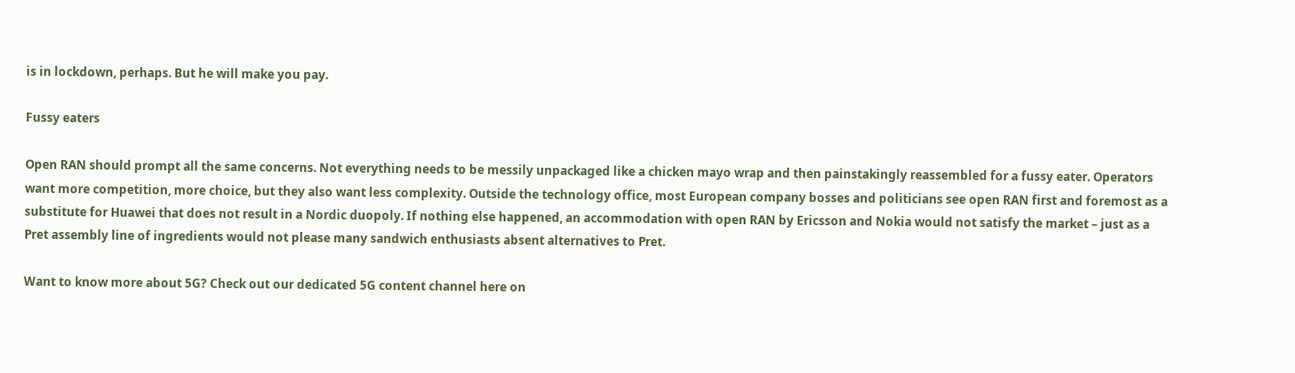is in lockdown, perhaps. But he will make you pay.

Fussy eaters

Open RAN should prompt all the same concerns. Not everything needs to be messily unpackaged like a chicken mayo wrap and then painstakingly reassembled for a fussy eater. Operators want more competition, more choice, but they also want less complexity. Outside the technology office, most European company bosses and politicians see open RAN first and foremost as a substitute for Huawei that does not result in a Nordic duopoly. If nothing else happened, an accommodation with open RAN by Ericsson and Nokia would not satisfy the market – just as a Pret assembly line of ingredients would not please many sandwich enthusiasts absent alternatives to Pret.

Want to know more about 5G? Check out our dedicated 5G content channel here on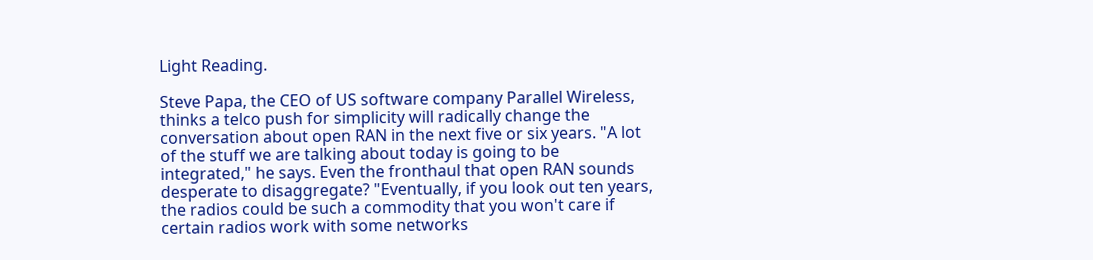Light Reading.

Steve Papa, the CEO of US software company Parallel Wireless, thinks a telco push for simplicity will radically change the conversation about open RAN in the next five or six years. "A lot of the stuff we are talking about today is going to be integrated," he says. Even the fronthaul that open RAN sounds desperate to disaggregate? "Eventually, if you look out ten years, the radios could be such a commodity that you won't care if certain radios work with some networks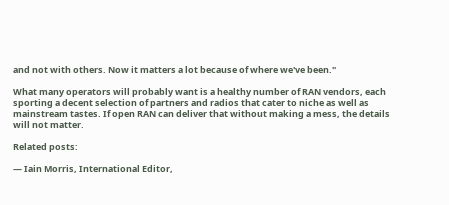and not with others. Now it matters a lot because of where we've been."

What many operators will probably want is a healthy number of RAN vendors, each sporting a decent selection of partners and radios that cater to niche as well as mainstream tastes. If open RAN can deliver that without making a mess, the details will not matter.

Related posts:

— Iain Morris, International Editor,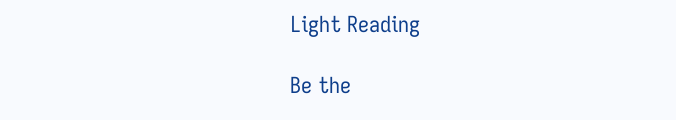Light Reading

Be the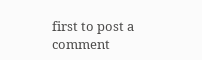first to post a comment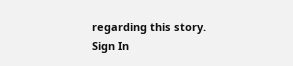regarding this story.
Sign In